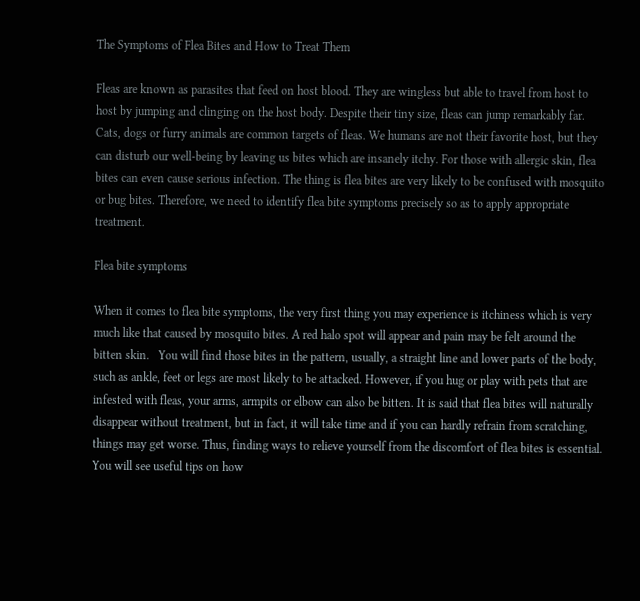The Symptoms of Flea Bites and How to Treat Them

Fleas are known as parasites that feed on host blood. They are wingless but able to travel from host to host by jumping and clinging on the host body. Despite their tiny size, fleas can jump remarkably far. Cats, dogs or furry animals are common targets of fleas. We humans are not their favorite host, but they can disturb our well-being by leaving us bites which are insanely itchy. For those with allergic skin, flea bites can even cause serious infection. The thing is flea bites are very likely to be confused with mosquito or bug bites. Therefore, we need to identify flea bite symptoms precisely so as to apply appropriate treatment.

Flea bite symptoms

When it comes to flea bite symptoms, the very first thing you may experience is itchiness which is very much like that caused by mosquito bites. A red halo spot will appear and pain may be felt around the bitten skin.   You will find those bites in the pattern, usually, a straight line and lower parts of the body, such as ankle, feet or legs are most likely to be attacked. However, if you hug or play with pets that are infested with fleas, your arms, armpits or elbow can also be bitten. It is said that flea bites will naturally disappear without treatment, but in fact, it will take time and if you can hardly refrain from scratching, things may get worse. Thus, finding ways to relieve yourself from the discomfort of flea bites is essential. You will see useful tips on how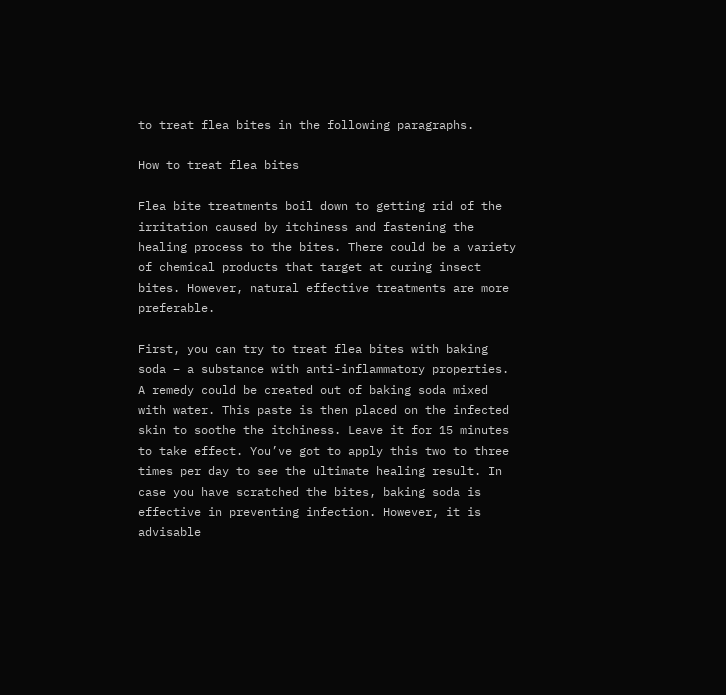to treat flea bites in the following paragraphs.

How to treat flea bites

Flea bite treatments boil down to getting rid of the irritation caused by itchiness and fastening the healing process to the bites. There could be a variety of chemical products that target at curing insect bites. However, natural effective treatments are more preferable.

First, you can try to treat flea bites with baking soda – a substance with anti-inflammatory properties. A remedy could be created out of baking soda mixed with water. This paste is then placed on the infected skin to soothe the itchiness. Leave it for 15 minutes to take effect. You’ve got to apply this two to three times per day to see the ultimate healing result. In case you have scratched the bites, baking soda is effective in preventing infection. However, it is advisable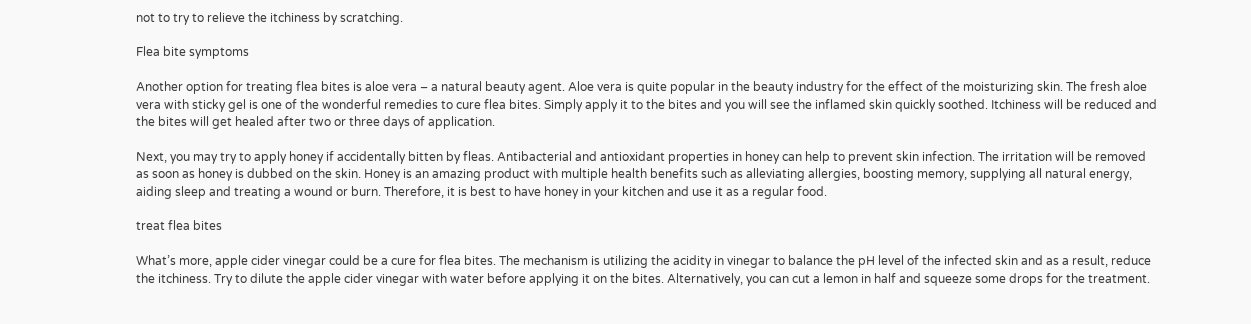not to try to relieve the itchiness by scratching.

Flea bite symptoms

Another option for treating flea bites is aloe vera – a natural beauty agent. Aloe vera is quite popular in the beauty industry for the effect of the moisturizing skin. The fresh aloe vera with sticky gel is one of the wonderful remedies to cure flea bites. Simply apply it to the bites and you will see the inflamed skin quickly soothed. Itchiness will be reduced and the bites will get healed after two or three days of application.

Next, you may try to apply honey if accidentally bitten by fleas. Antibacterial and antioxidant properties in honey can help to prevent skin infection. The irritation will be removed as soon as honey is dubbed on the skin. Honey is an amazing product with multiple health benefits such as alleviating allergies, boosting memory, supplying all natural energy, aiding sleep and treating a wound or burn. Therefore, it is best to have honey in your kitchen and use it as a regular food.

treat flea bites

What’s more, apple cider vinegar could be a cure for flea bites. The mechanism is utilizing the acidity in vinegar to balance the pH level of the infected skin and as a result, reduce the itchiness. Try to dilute the apple cider vinegar with water before applying it on the bites. Alternatively, you can cut a lemon in half and squeeze some drops for the treatment.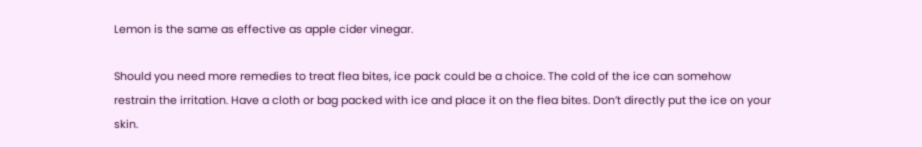Lemon is the same as effective as apple cider vinegar.

Should you need more remedies to treat flea bites, ice pack could be a choice. The cold of the ice can somehow restrain the irritation. Have a cloth or bag packed with ice and place it on the flea bites. Don’t directly put the ice on your skin.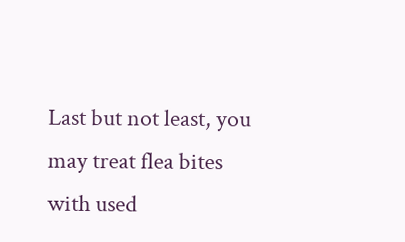Last but not least, you may treat flea bites with used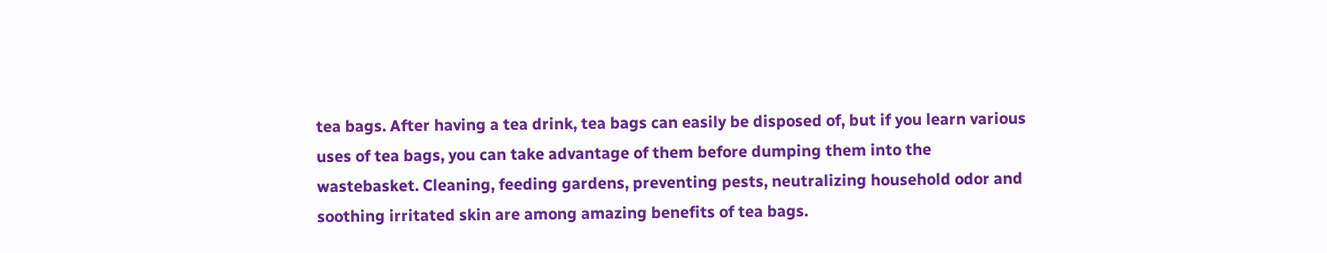tea bags. After having a tea drink, tea bags can easily be disposed of, but if you learn various uses of tea bags, you can take advantage of them before dumping them into the wastebasket. Cleaning, feeding gardens, preventing pests, neutralizing household odor and soothing irritated skin are among amazing benefits of tea bags.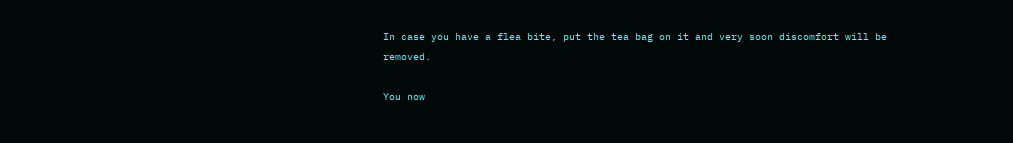In case you have a flea bite, put the tea bag on it and very soon discomfort will be removed.

You now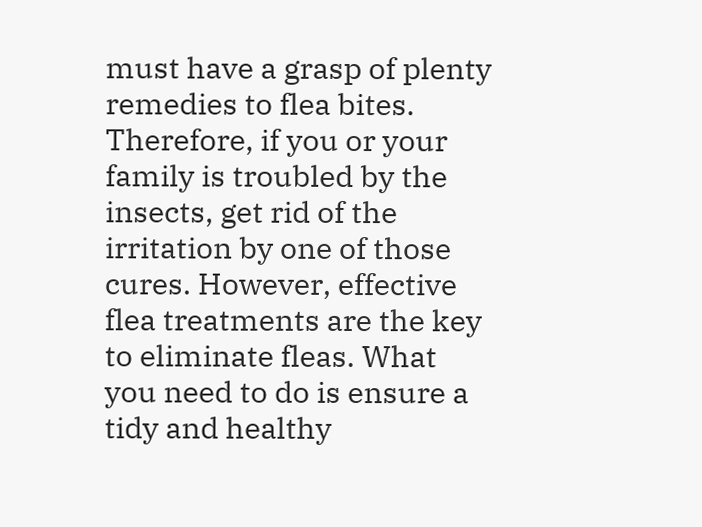must have a grasp of plenty remedies to flea bites. Therefore, if you or your family is troubled by the insects, get rid of the irritation by one of those cures. However, effective flea treatments are the key to eliminate fleas. What you need to do is ensure a tidy and healthy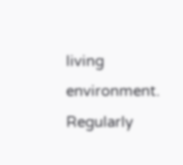living environment. Regularly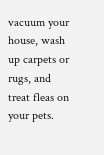vacuum your house, wash up carpets or rugs, and treat fleas on your pets.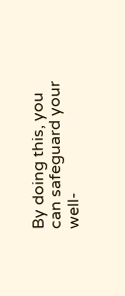By doing this, you can safeguard your well-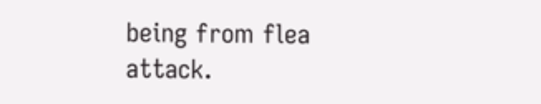being from flea attack.